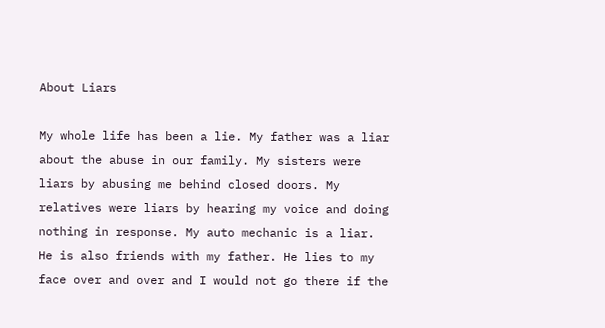About Liars

My whole life has been a lie. My father was a liar about the abuse in our family. My sisters were liars by abusing me behind closed doors. My relatives were liars by hearing my voice and doing nothing in response. My auto mechanic is a liar. He is also friends with my father. He lies to my face over and over and I would not go there if the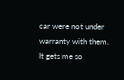car were not under warranty with them. It gets me so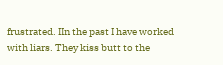frustrated. IIn the past I have worked with liars. They kiss butt to the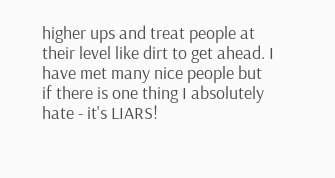higher ups and treat people at their level like dirt to get ahead. I have met many nice people but if there is one thing I absolutely hate - it's LIARS!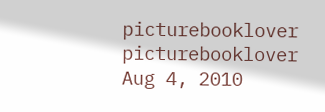picturebooklover picturebooklover
Aug 4, 2010